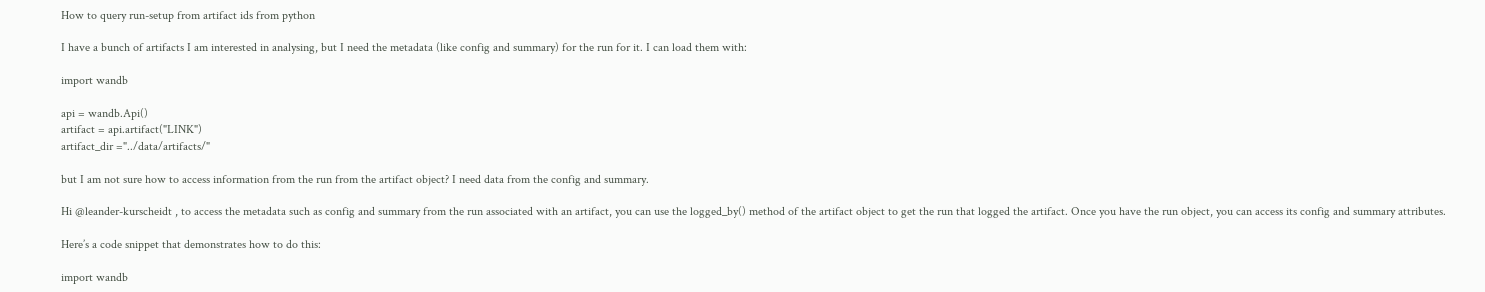How to query run-setup from artifact ids from python

I have a bunch of artifacts I am interested in analysing, but I need the metadata (like config and summary) for the run for it. I can load them with:

import wandb

api = wandb.Api()
artifact = api.artifact("LINK")
artifact_dir ="../data/artifacts/"

but I am not sure how to access information from the run from the artifact object? I need data from the config and summary.

Hi @leander-kurscheidt , to access the metadata such as config and summary from the run associated with an artifact, you can use the logged_by() method of the artifact object to get the run that logged the artifact. Once you have the run object, you can access its config and summary attributes.

Here’s a code snippet that demonstrates how to do this:

import wandb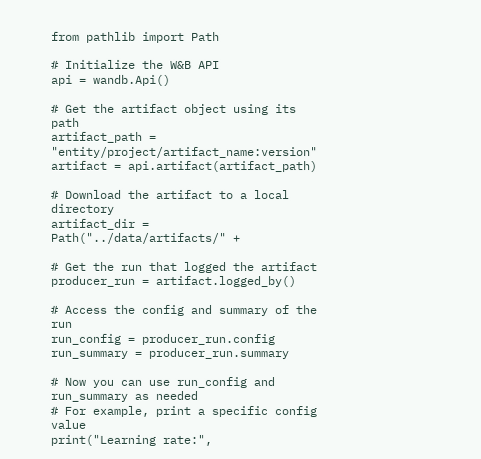from pathlib import Path

# Initialize the W&B API
api = wandb.Api()

# Get the artifact object using its path
artifact_path = "entity/project/artifact_name:version"
artifact = api.artifact(artifact_path)

# Download the artifact to a local directory
artifact_dir = Path("../data/artifacts/" +

# Get the run that logged the artifact
producer_run = artifact.logged_by()

# Access the config and summary of the run
run_config = producer_run.config
run_summary = producer_run.summary

# Now you can use run_config and run_summary as needed
# For example, print a specific config value
print("Learning rate:",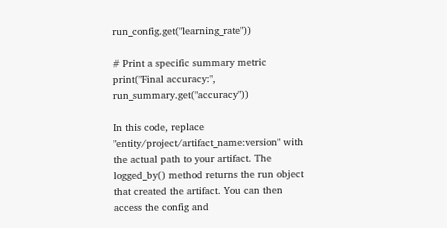run_config.get("learning_rate"))

# Print a specific summary metric
print("Final accuracy:", run_summary.get("accuracy"))

In this code, replace "entity/project/artifact_name:version" with the actual path to your artifact. The logged_by() method returns the run object that created the artifact. You can then access the config and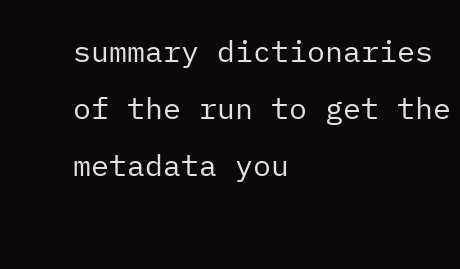summary dictionaries of the run to get the metadata you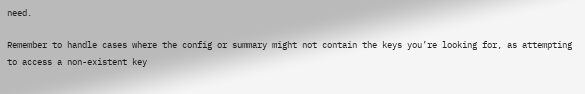need.

Remember to handle cases where the config or summary might not contain the keys you’re looking for, as attempting to access a non-existent key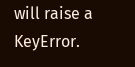will raise a KeyError.